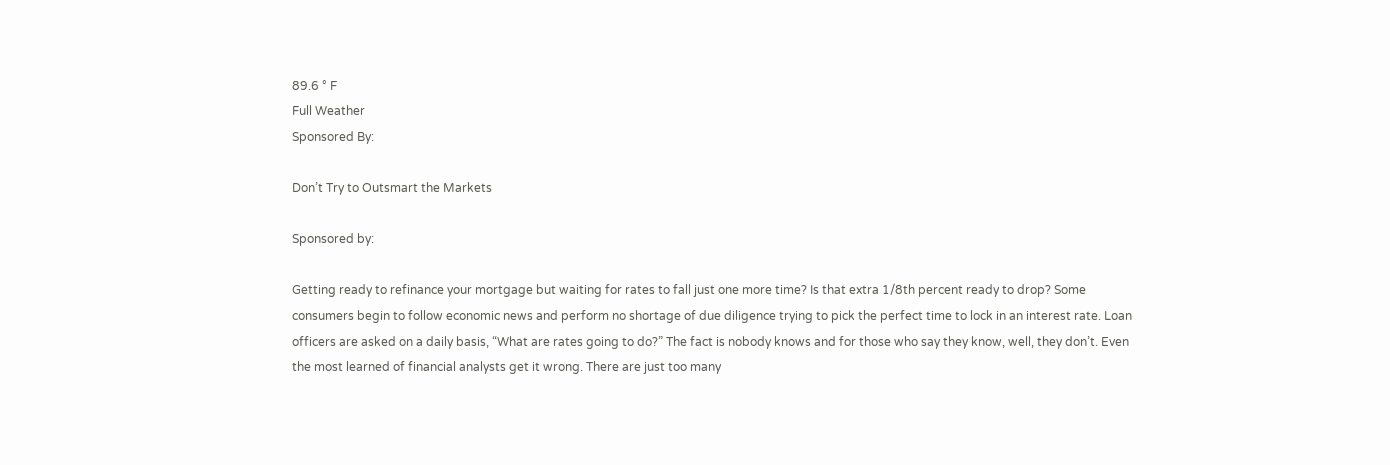89.6 ° F
Full Weather
Sponsored By:

Don’t Try to Outsmart the Markets

Sponsored by:

Getting ready to refinance your mortgage but waiting for rates to fall just one more time? Is that extra 1/8th percent ready to drop? Some consumers begin to follow economic news and perform no shortage of due diligence trying to pick the perfect time to lock in an interest rate. Loan officers are asked on a daily basis, “What are rates going to do?” The fact is nobody knows and for those who say they know, well, they don’t. Even the most learned of financial analysts get it wrong. There are just too many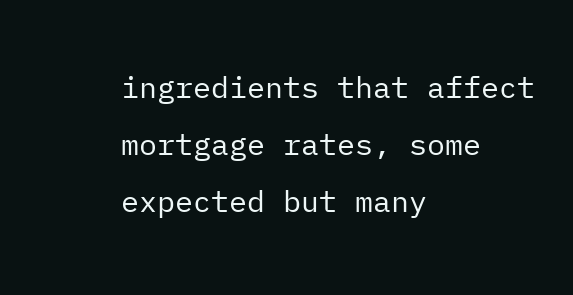ingredients that affect mortgage rates, some expected but many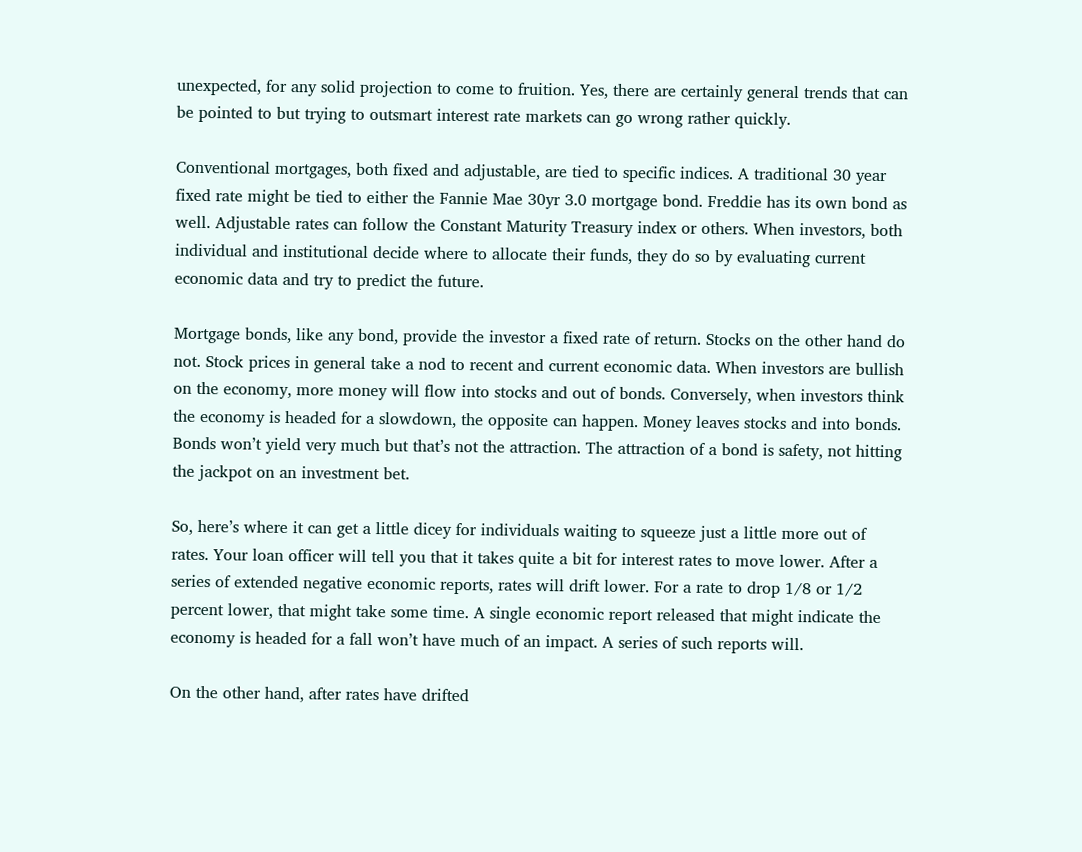unexpected, for any solid projection to come to fruition. Yes, there are certainly general trends that can be pointed to but trying to outsmart interest rate markets can go wrong rather quickly.

Conventional mortgages, both fixed and adjustable, are tied to specific indices. A traditional 30 year fixed rate might be tied to either the Fannie Mae 30yr 3.0 mortgage bond. Freddie has its own bond as well. Adjustable rates can follow the Constant Maturity Treasury index or others. When investors, both individual and institutional decide where to allocate their funds, they do so by evaluating current economic data and try to predict the future.

Mortgage bonds, like any bond, provide the investor a fixed rate of return. Stocks on the other hand do not. Stock prices in general take a nod to recent and current economic data. When investors are bullish on the economy, more money will flow into stocks and out of bonds. Conversely, when investors think the economy is headed for a slowdown, the opposite can happen. Money leaves stocks and into bonds. Bonds won’t yield very much but that’s not the attraction. The attraction of a bond is safety, not hitting the jackpot on an investment bet.

So, here’s where it can get a little dicey for individuals waiting to squeeze just a little more out of rates. Your loan officer will tell you that it takes quite a bit for interest rates to move lower. After a series of extended negative economic reports, rates will drift lower. For a rate to drop 1/8 or 1/2 percent lower, that might take some time. A single economic report released that might indicate the economy is headed for a fall won’t have much of an impact. A series of such reports will.

On the other hand, after rates have drifted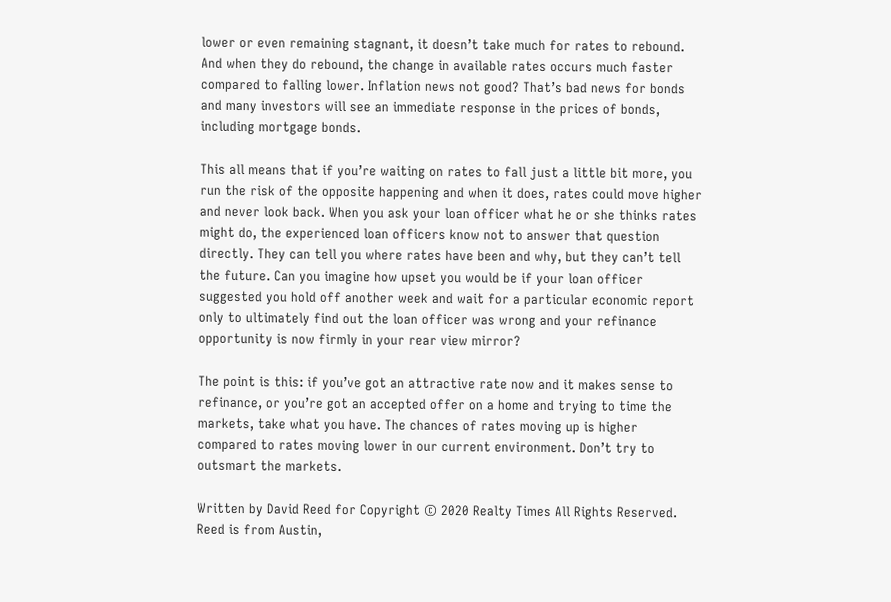lower or even remaining stagnant, it doesn’t take much for rates to rebound. And when they do rebound, the change in available rates occurs much faster compared to falling lower. Inflation news not good? That’s bad news for bonds and many investors will see an immediate response in the prices of bonds, including mortgage bonds.

This all means that if you’re waiting on rates to fall just a little bit more, you run the risk of the opposite happening and when it does, rates could move higher and never look back. When you ask your loan officer what he or she thinks rates might do, the experienced loan officers know not to answer that question directly. They can tell you where rates have been and why, but they can’t tell the future. Can you imagine how upset you would be if your loan officer suggested you hold off another week and wait for a particular economic report only to ultimately find out the loan officer was wrong and your refinance opportunity is now firmly in your rear view mirror?

The point is this: if you’ve got an attractive rate now and it makes sense to refinance, or you’re got an accepted offer on a home and trying to time the markets, take what you have. The chances of rates moving up is higher compared to rates moving lower in our current environment. Don’t try to outsmart the markets.

Written by David Reed for Copyright © 2020 Realty Times All Rights Reserved. Reed is from Austin,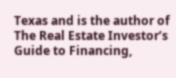Texas and is the author of The Real Estate Investor’s Guide to Financing,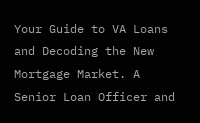Your Guide to VA Loans and Decoding the New Mortgage Market. A Senior Loan Officer and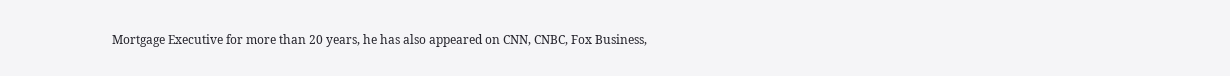Mortgage Executive for more than 20 years, he has also appeared on CNN, CNBC, Fox Business,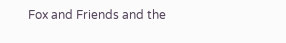Fox and Friends and the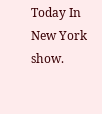Today In New York show.